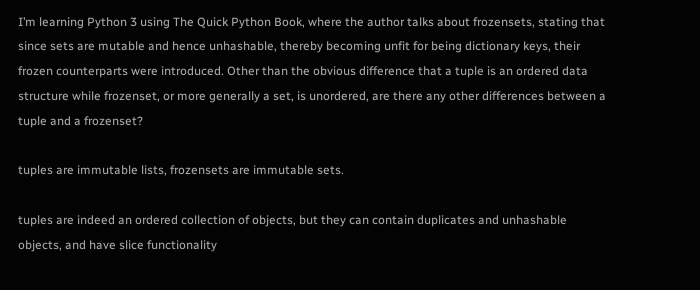I’m learning Python 3 using The Quick Python Book, where the author talks about frozensets, stating that since sets are mutable and hence unhashable, thereby becoming unfit for being dictionary keys, their frozen counterparts were introduced. Other than the obvious difference that a tuple is an ordered data structure while frozenset, or more generally a set, is unordered, are there any other differences between a tuple and a frozenset?

tuples are immutable lists, frozensets are immutable sets.

tuples are indeed an ordered collection of objects, but they can contain duplicates and unhashable objects, and have slice functionality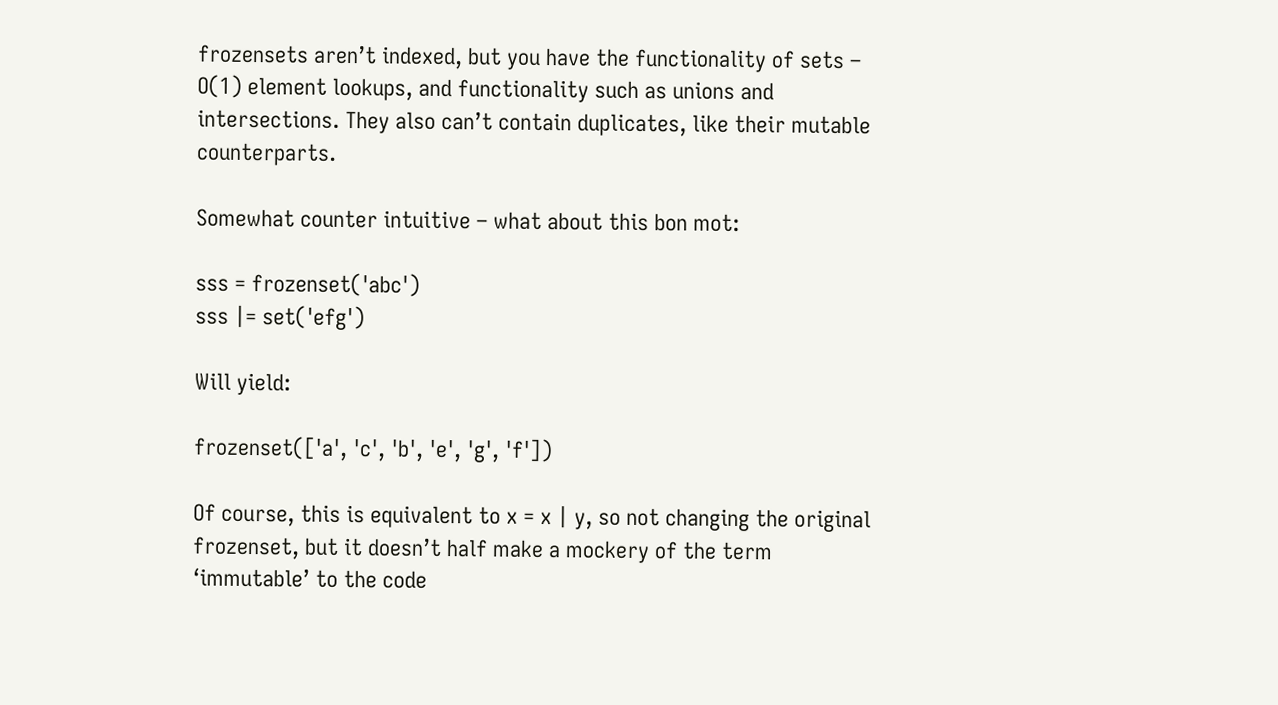frozensets aren’t indexed, but you have the functionality of sets – O(1) element lookups, and functionality such as unions and intersections. They also can’t contain duplicates, like their mutable counterparts.

Somewhat counter intuitive – what about this bon mot:

sss = frozenset('abc')
sss |= set('efg')

Will yield:

frozenset(['a', 'c', 'b', 'e', 'g', 'f'])

Of course, this is equivalent to x = x | y, so not changing the original frozenset, but it doesn’t half make a mockery of the term ‘immutable’ to the code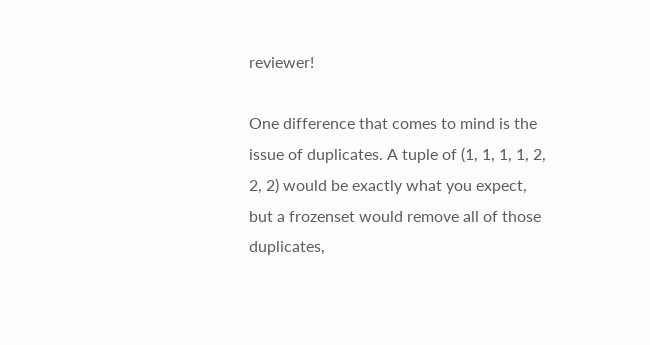reviewer!

One difference that comes to mind is the issue of duplicates. A tuple of (1, 1, 1, 1, 2, 2, 2) would be exactly what you expect, but a frozenset would remove all of those duplicates,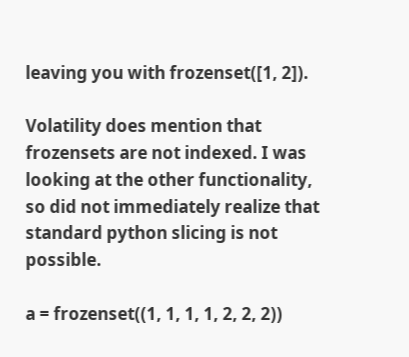leaving you with frozenset([1, 2]).

Volatility does mention that frozensets are not indexed. I was looking at the other functionality, so did not immediately realize that standard python slicing is not possible.

a = frozenset((1, 1, 1, 1, 2, 2, 2))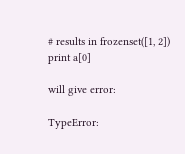# results in frozenset([1, 2])
print a[0]

will give error:

TypeError: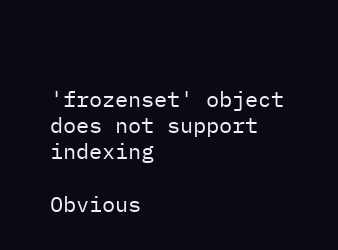'frozenset' object does not support indexing

Obvious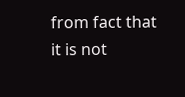from fact that it is not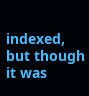indexed, but though it was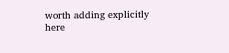worth adding explicitly here